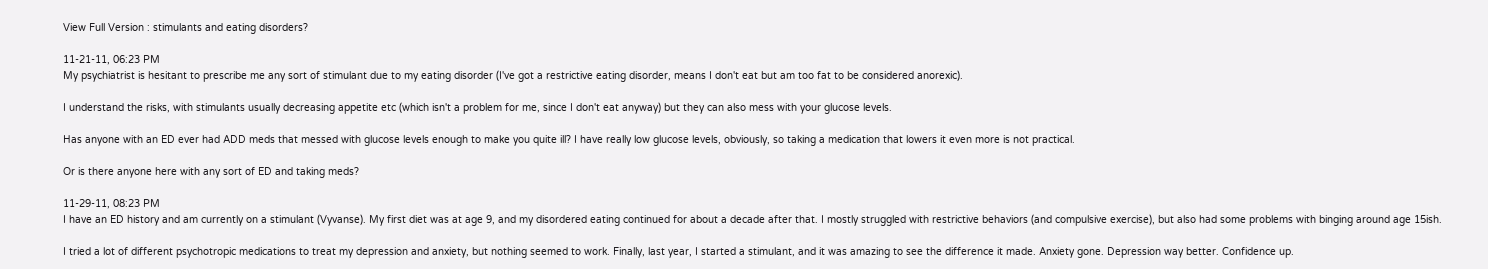View Full Version : stimulants and eating disorders?

11-21-11, 06:23 PM
My psychiatrist is hesitant to prescribe me any sort of stimulant due to my eating disorder (I've got a restrictive eating disorder, means I don't eat but am too fat to be considered anorexic).

I understand the risks, with stimulants usually decreasing appetite etc (which isn't a problem for me, since I don't eat anyway) but they can also mess with your glucose levels.

Has anyone with an ED ever had ADD meds that messed with glucose levels enough to make you quite ill? I have really low glucose levels, obviously, so taking a medication that lowers it even more is not practical.

Or is there anyone here with any sort of ED and taking meds?

11-29-11, 08:23 PM
I have an ED history and am currently on a stimulant (Vyvanse). My first diet was at age 9, and my disordered eating continued for about a decade after that. I mostly struggled with restrictive behaviors (and compulsive exercise), but also had some problems with binging around age 15ish.

I tried a lot of different psychotropic medications to treat my depression and anxiety, but nothing seemed to work. Finally, last year, I started a stimulant, and it was amazing to see the difference it made. Anxiety gone. Depression way better. Confidence up.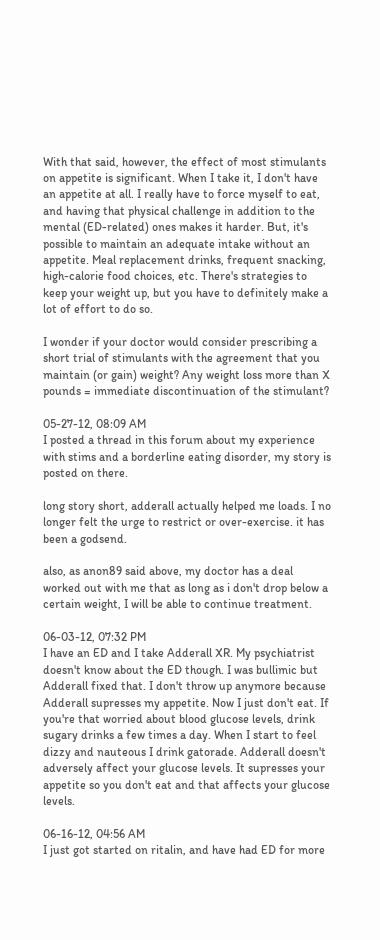With that said, however, the effect of most stimulants on appetite is significant. When I take it, I don't have an appetite at all. I really have to force myself to eat, and having that physical challenge in addition to the mental (ED-related) ones makes it harder. But, it's possible to maintain an adequate intake without an appetite. Meal replacement drinks, frequent snacking, high-calorie food choices, etc. There's strategies to keep your weight up, but you have to definitely make a lot of effort to do so.

I wonder if your doctor would consider prescribing a short trial of stimulants with the agreement that you maintain (or gain) weight? Any weight loss more than X pounds = immediate discontinuation of the stimulant?

05-27-12, 08:09 AM
I posted a thread in this forum about my experience with stims and a borderline eating disorder, my story is posted on there.

long story short, adderall actually helped me loads. I no longer felt the urge to restrict or over-exercise. it has been a godsend.

also, as anon89 said above, my doctor has a deal worked out with me that as long as i don't drop below a certain weight, I will be able to continue treatment.

06-03-12, 07:32 PM
I have an ED and I take Adderall XR. My psychiatrist doesn't know about the ED though. I was bullimic but Adderall fixed that. I don't throw up anymore because Adderall supresses my appetite. Now I just don't eat. If you're that worried about blood glucose levels, drink sugary drinks a few times a day. When I start to feel dizzy and nauteous I drink gatorade. Adderall doesn't adversely affect your glucose levels. It supresses your appetite so you don't eat and that affects your glucose levels.

06-16-12, 04:56 AM
I just got started on ritalin, and have had ED for more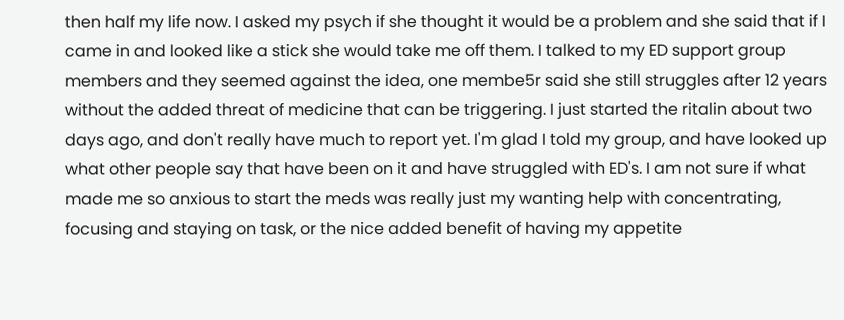then half my life now. I asked my psych if she thought it would be a problem and she said that if I came in and looked like a stick she would take me off them. I talked to my ED support group members and they seemed against the idea, one membe5r said she still struggles after 12 years without the added threat of medicine that can be triggering. I just started the ritalin about two days ago, and don't really have much to report yet. I'm glad I told my group, and have looked up what other people say that have been on it and have struggled with ED's. I am not sure if what made me so anxious to start the meds was really just my wanting help with concentrating, focusing and staying on task, or the nice added benefit of having my appetite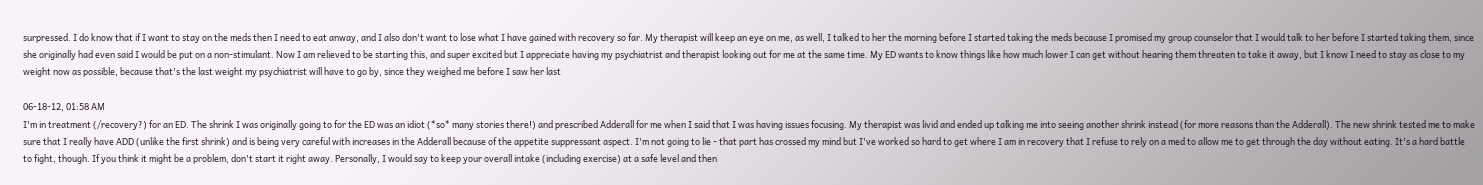surpressed. I do know that if I want to stay on the meds then I need to eat anway, and I also don't want to lose what I have gained with recovery so far. My therapist will keep an eye on me, as well, I talked to her the morning before I started taking the meds because I promised my group counselor that I would talk to her before I started taking them, since she originally had even said I would be put on a non-stimulant. Now I am relieved to be starting this, and super excited but I appreciate having my psychiatrist and therapist looking out for me at the same time. My ED wants to know things like how much lower I can get without hearing them threaten to take it away, but I know I need to stay as close to my weight now as possible, because that's the last weight my psychiatrist will have to go by, since they weighed me before I saw her last

06-18-12, 01:58 AM
I'm in treatment (/recovery?) for an ED. The shrink I was originally going to for the ED was an idiot (*so* many stories there!) and prescribed Adderall for me when I said that I was having issues focusing. My therapist was livid and ended up talking me into seeing another shrink instead (for more reasons than the Adderall). The new shrink tested me to make sure that I really have ADD (unlike the first shrink) and is being very careful with increases in the Adderall because of the appetite suppressant aspect. I'm not going to lie - that part has crossed my mind but I've worked so hard to get where I am in recovery that I refuse to rely on a med to allow me to get through the day without eating. It's a hard battle to fight, though. If you think it might be a problem, don't start it right away. Personally, I would say to keep your overall intake (including exercise) at a safe level and then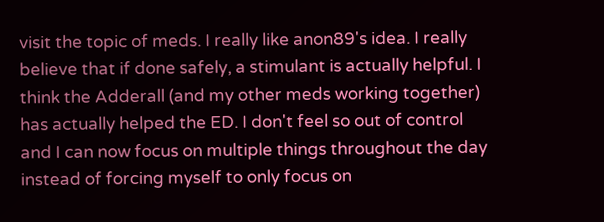visit the topic of meds. I really like anon89's idea. I really believe that if done safely, a stimulant is actually helpful. I think the Adderall (and my other meds working together) has actually helped the ED. I don't feel so out of control and I can now focus on multiple things throughout the day instead of forcing myself to only focus on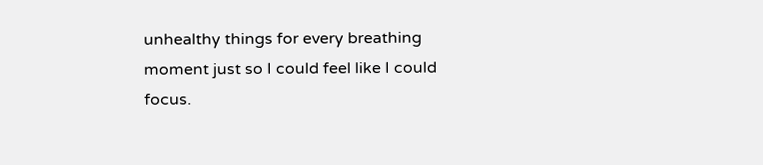unhealthy things for every breathing moment just so I could feel like I could focus.